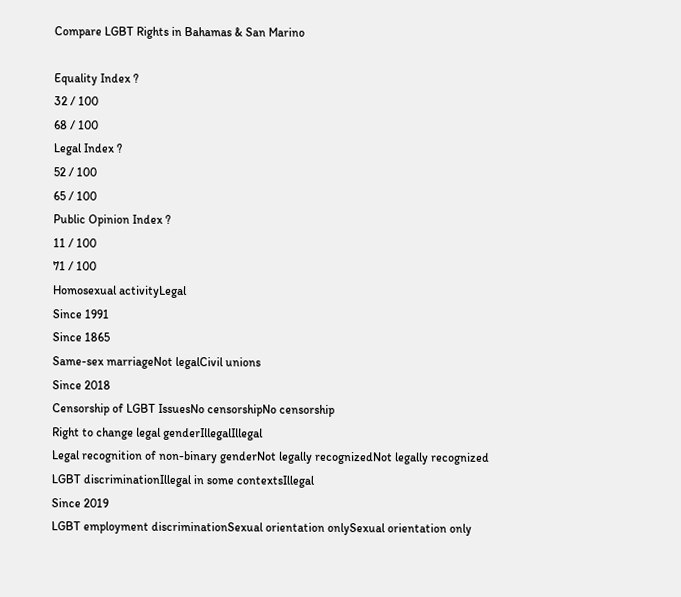Compare LGBT Rights in Bahamas & San Marino

Equality Index ?
32 / 100
68 / 100
Legal Index ?
52 / 100
65 / 100
Public Opinion Index ?
11 / 100
71 / 100
Homosexual activityLegal
Since 1991
Since 1865
Same-sex marriageNot legalCivil unions
Since 2018
Censorship of LGBT IssuesNo censorshipNo censorship
Right to change legal genderIllegalIllegal
Legal recognition of non-binary genderNot legally recognizedNot legally recognized
LGBT discriminationIllegal in some contextsIllegal
Since 2019
LGBT employment discriminationSexual orientation onlySexual orientation only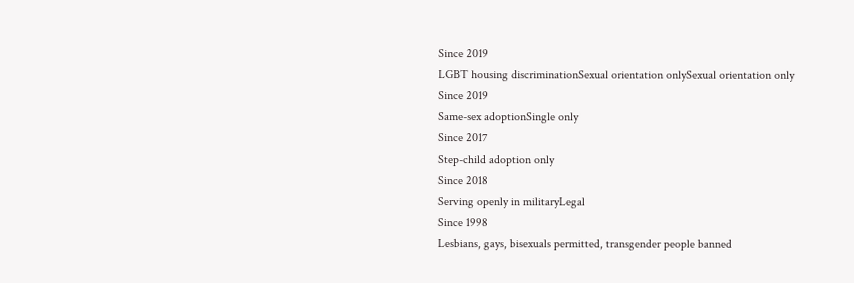Since 2019
LGBT housing discriminationSexual orientation onlySexual orientation only
Since 2019
Same-sex adoptionSingle only
Since 2017
Step-child adoption only
Since 2018
Serving openly in militaryLegal
Since 1998
Lesbians, gays, bisexuals permitted, transgender people banned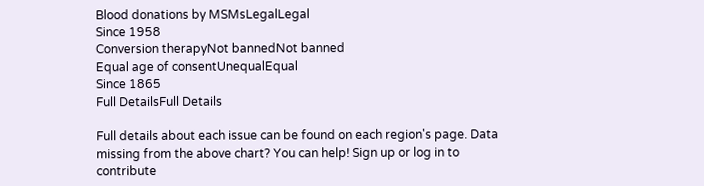Blood donations by MSMsLegalLegal
Since 1958
Conversion therapyNot bannedNot banned
Equal age of consentUnequalEqual
Since 1865
Full DetailsFull Details

Full details about each issue can be found on each region's page. Data missing from the above chart? You can help! Sign up or log in to contribute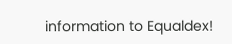information to Equaldex!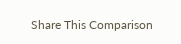Share This Comparison